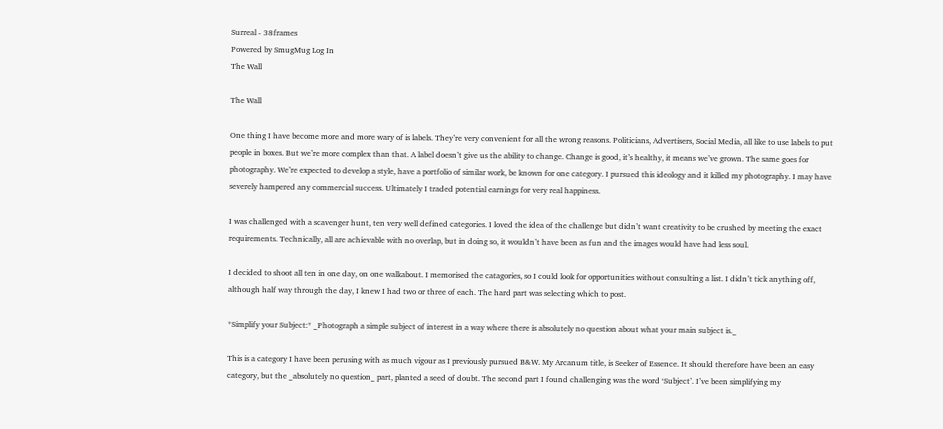Surreal - 38frames
Powered by SmugMug Log In
The Wall

The Wall

One thing I have become more and more wary of is labels. They’re very convenient for all the wrong reasons. Politicians, Advertisers, Social Media, all like to use labels to put people in boxes. But we’re more complex than that. A label doesn’t give us the ability to change. Change is good, it’s healthy, it means we’ve grown. The same goes for photography. We’re expected to develop a style, have a portfolio of similar work, be known for one category. I pursued this ideology and it killed my photography. I may have severely hampered any commercial success. Ultimately I traded potential earnings for very real happiness.

I was challenged with a scavenger hunt, ten very well defined categories. I loved the idea of the challenge but didn’t want creativity to be crushed by meeting the exact requirements. Technically, all are achievable with no overlap, but in doing so, it wouldn’t have been as fun and the images would have had less soul.

I decided to shoot all ten in one day, on one walkabout. I memorised the catagories, so I could look for opportunities without consulting a list. I didn’t tick anything off, although half way through the day, I knew I had two or three of each. The hard part was selecting which to post.

*Simplify your Subject:* _Photograph a simple subject of interest in a way where there is absolutely no question about what your main subject is._

This is a category I have been perusing with as much vigour as I previously pursued B&W. My Arcanum title, is Seeker of Essence. It should therefore have been an easy category, but the _absolutely no question_ part, planted a seed of doubt. The second part I found challenging was the word ‘Subject’. I’ve been simplifying my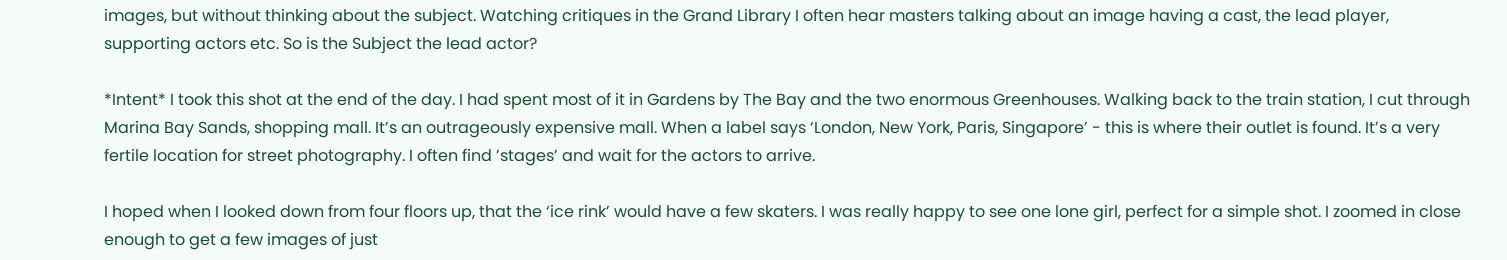images, but without thinking about the subject. Watching critiques in the Grand Library I often hear masters talking about an image having a cast, the lead player, supporting actors etc. So is the Subject the lead actor?

*Intent* I took this shot at the end of the day. I had spent most of it in Gardens by The Bay and the two enormous Greenhouses. Walking back to the train station, I cut through Marina Bay Sands, shopping mall. It’s an outrageously expensive mall. When a label says ‘London, New York, Paris, Singapore’ - this is where their outlet is found. It’s a very fertile location for street photography. I often find ’stages’ and wait for the actors to arrive.

I hoped when I looked down from four floors up, that the ‘ice rink’ would have a few skaters. I was really happy to see one lone girl, perfect for a simple shot. I zoomed in close enough to get a few images of just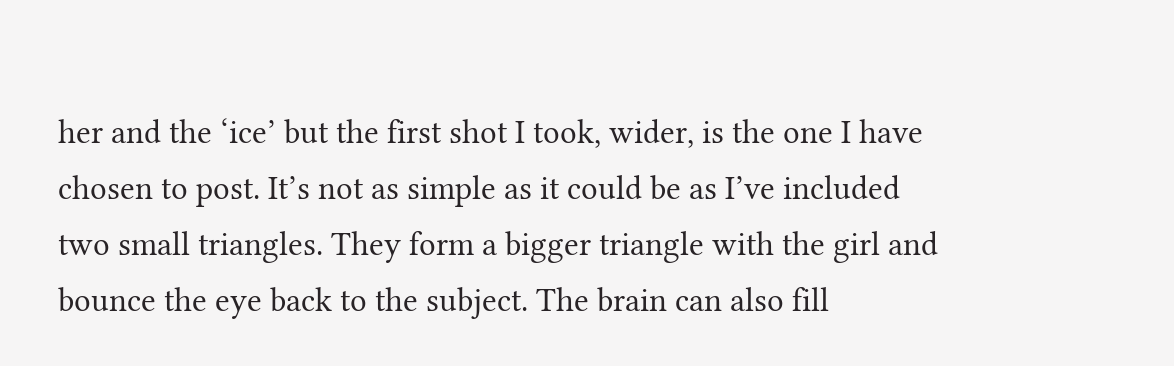her and the ‘ice’ but the first shot I took, wider, is the one I have chosen to post. It’s not as simple as it could be as I’ve included two small triangles. They form a bigger triangle with the girl and bounce the eye back to the subject. The brain can also fill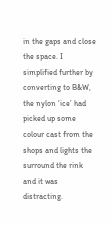in the gaps and close the space. I simplified further by converting to B&W, the nylon ‘ice’ had picked up some colour cast from the shops and lights the surround the rink and it was distracting.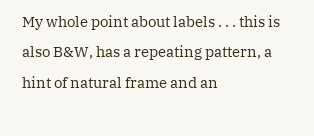My whole point about labels . . . this is also B&W, has a repeating pattern, a hint of natural frame and an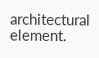architectural element.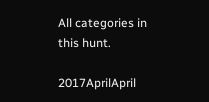All categories in this hunt.

2017AprilApril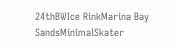24thBWIce RinkMarina Bay SandsMinimalSkater